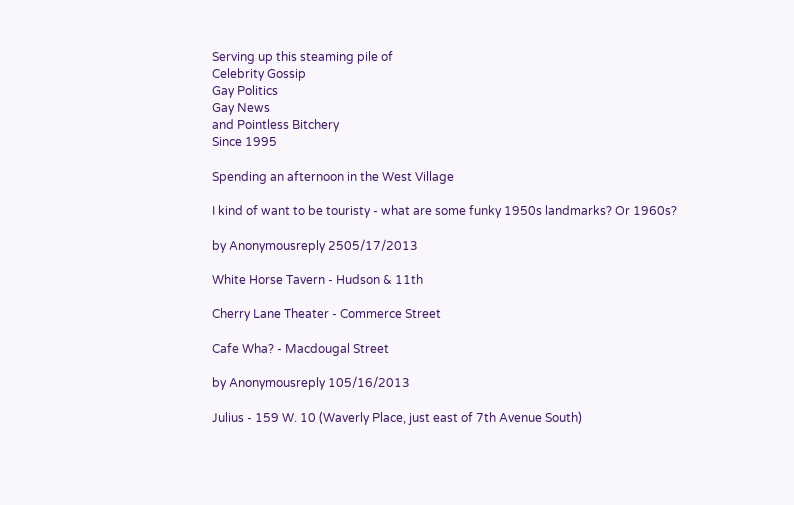Serving up this steaming pile of
Celebrity Gossip
Gay Politics
Gay News
and Pointless Bitchery
Since 1995

Spending an afternoon in the West Village

I kind of want to be touristy - what are some funky 1950s landmarks? Or 1960s?

by Anonymousreply 2505/17/2013

White Horse Tavern - Hudson & 11th

Cherry Lane Theater - Commerce Street

Cafe Wha? - Macdougal Street

by Anonymousreply 105/16/2013

Julius - 159 W. 10 (Waverly Place, just east of 7th Avenue South)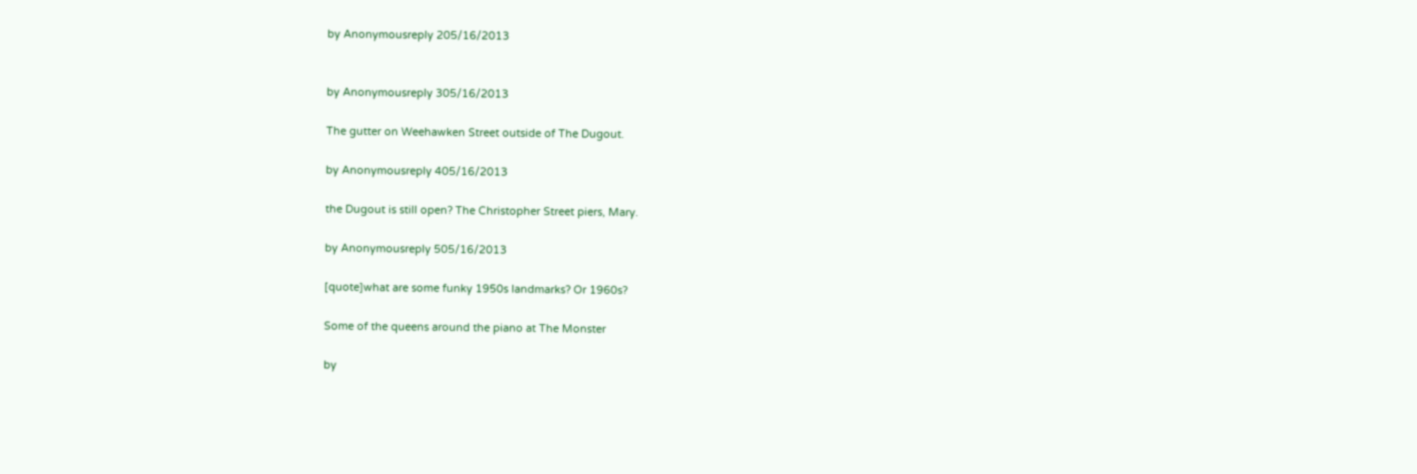by Anonymousreply 205/16/2013


by Anonymousreply 305/16/2013

The gutter on Weehawken Street outside of The Dugout.

by Anonymousreply 405/16/2013

the Dugout is still open? The Christopher Street piers, Mary.

by Anonymousreply 505/16/2013

[quote]what are some funky 1950s landmarks? Or 1960s?

Some of the queens around the piano at The Monster

by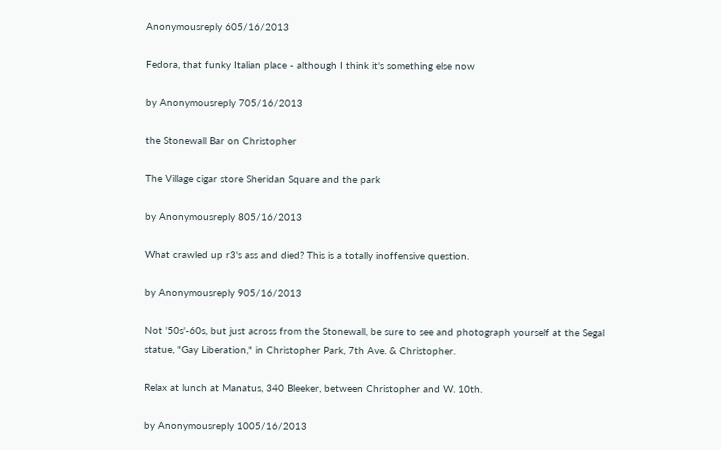Anonymousreply 605/16/2013

Fedora, that funky Italian place - although I think it's something else now

by Anonymousreply 705/16/2013

the Stonewall Bar on Christopher

The Village cigar store Sheridan Square and the park

by Anonymousreply 805/16/2013

What crawled up r3's ass and died? This is a totally inoffensive question.

by Anonymousreply 905/16/2013

Not '50s'-60s, but just across from the Stonewall, be sure to see and photograph yourself at the Segal statue, "Gay Liberation," in Christopher Park, 7th Ave. & Christopher.

Relax at lunch at Manatus, 340 Bleeker, between Christopher and W. 10th.

by Anonymousreply 1005/16/2013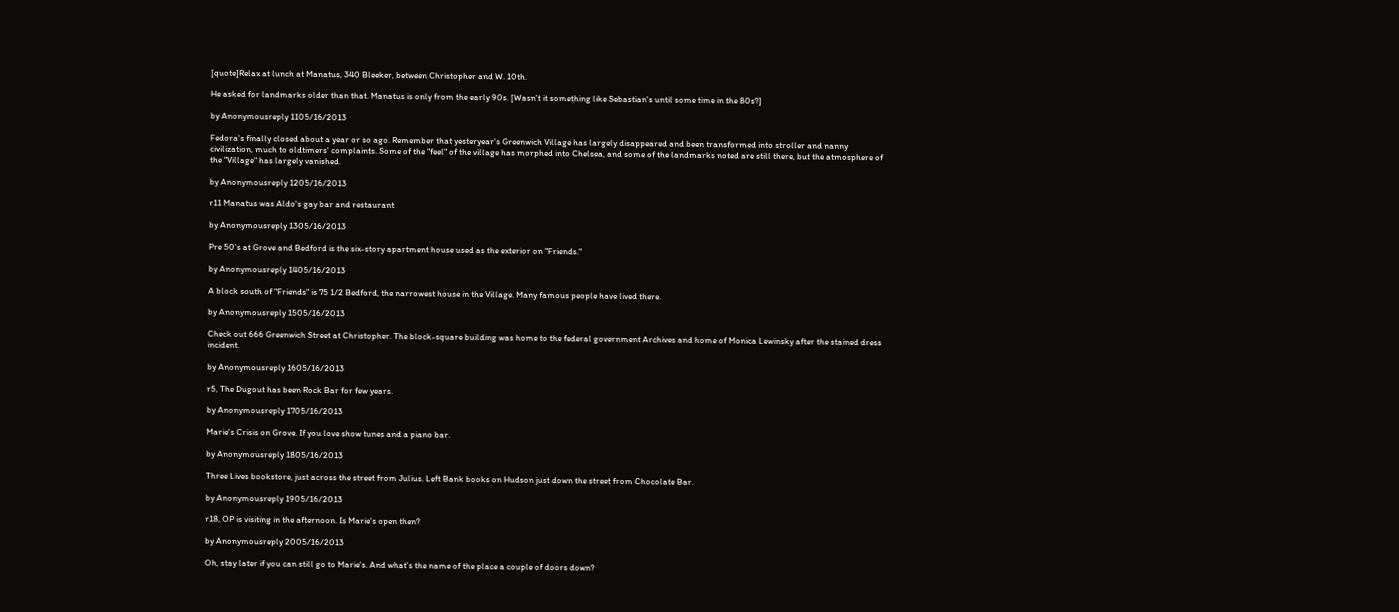[quote]Relax at lunch at Manatus, 340 Bleeker, between Christopher and W. 10th.

He asked for landmarks older than that. Manatus is only from the early 90s. [Wasn't it something like Sebastian's until some time in the 80s?]

by Anonymousreply 1105/16/2013

Fedora's finally closed about a year or so ago. Remember that yesteryear's Greenwich Village has largely disappeared and been transformed into stroller and nanny civilization, much to oldtimers' complaints. Some of the "feel" of the village has morphed into Chelsea, and some of the landmarks noted are still there, but the atmosphere of the "Village" has largely vanished.

by Anonymousreply 1205/16/2013

r11 Manatus was Aldo's gay bar and restaurant

by Anonymousreply 1305/16/2013

Pre 50's at Grove and Bedford is the six-story apartment house used as the exterior on "Friends."

by Anonymousreply 1405/16/2013

A block south of "Friends" is 75 1/2 Bedford, the narrowest house in the Village. Many famous people have lived there.

by Anonymousreply 1505/16/2013

Check out 666 Greenwich Street at Christopher. The block-square building was home to the federal government Archives and home of Monica Lewinsky after the stained dress incident.

by Anonymousreply 1605/16/2013

r5, The Dugout has been Rock Bar for few years.

by Anonymousreply 1705/16/2013

Marie's Crisis on Grove. If you love show tunes and a piano bar.

by Anonymousreply 1805/16/2013

Three Lives bookstore, just across the street from Julius. Left Bank books on Hudson just down the street from Chocolate Bar.

by Anonymousreply 1905/16/2013

r18, OP is visiting in the afternoon. Is Marie's open then?

by Anonymousreply 2005/16/2013

Oh, stay later if you can still go to Marie's. And what's the name of the place a couple of doors down?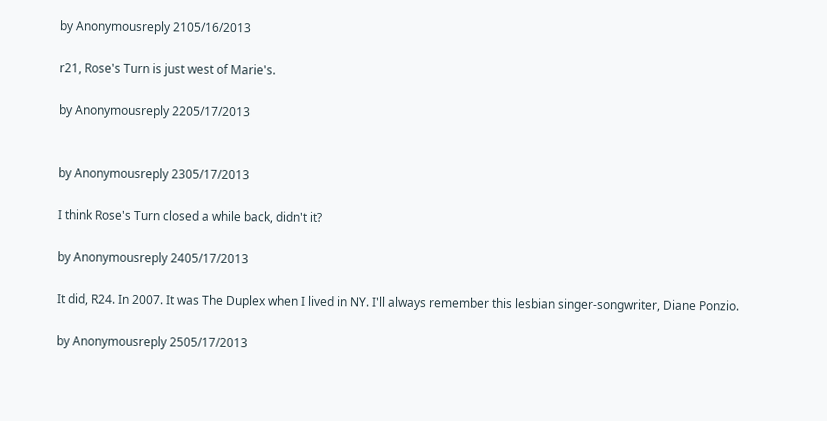by Anonymousreply 2105/16/2013

r21, Rose's Turn is just west of Marie's.

by Anonymousreply 2205/17/2013


by Anonymousreply 2305/17/2013

I think Rose's Turn closed a while back, didn't it?

by Anonymousreply 2405/17/2013

It did, R24. In 2007. It was The Duplex when I lived in NY. I'll always remember this lesbian singer-songwriter, Diane Ponzio.

by Anonymousreply 2505/17/2013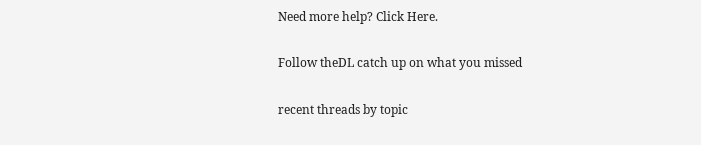Need more help? Click Here.

Follow theDL catch up on what you missed

recent threads by topic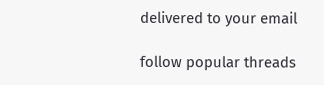delivered to your email

follow popular threads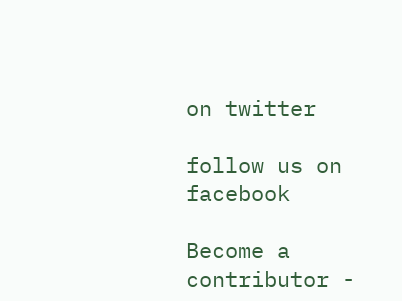on twitter

follow us on facebook

Become a contributor -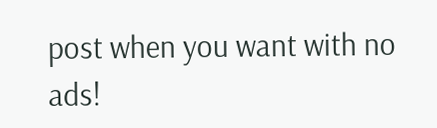post when you want with no ads!